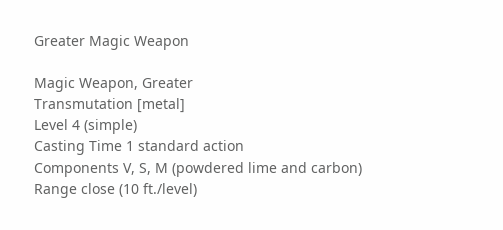Greater Magic Weapon

Magic Weapon, Greater
Transmutation [metal]
Level 4 (simple)
Casting Time 1 standard action
Components V, S, M (powdered lime and carbon)
Range close (10 ft./level)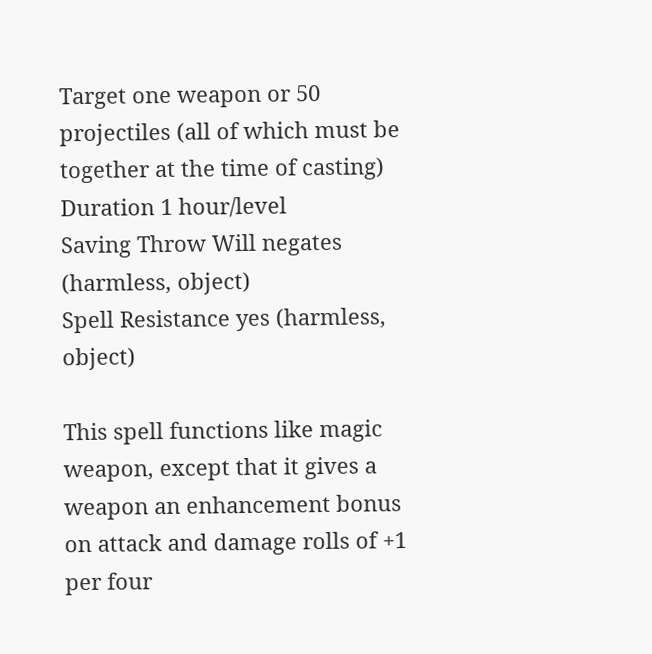Target one weapon or 50 projectiles (all of which must be together at the time of casting)
Duration 1 hour/level
Saving Throw Will negates (harmless, object)
Spell Resistance yes (harmless, object)

This spell functions like magic weapon, except that it gives a weapon an enhancement bonus on attack and damage rolls of +1 per four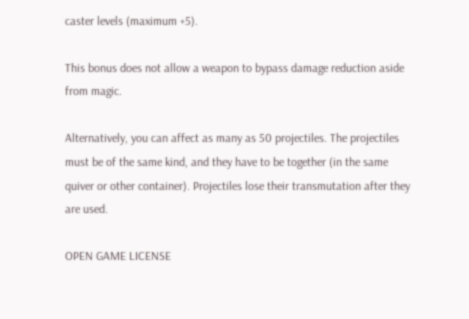caster levels (maximum +5).

This bonus does not allow a weapon to bypass damage reduction aside from magic.

Alternatively, you can affect as many as 50 projectiles. The projectiles must be of the same kind, and they have to be together (in the same quiver or other container). Projectiles lose their transmutation after they are used.

OPEN GAME LICENSE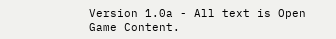Version 1.0a - All text is Open Game Content.